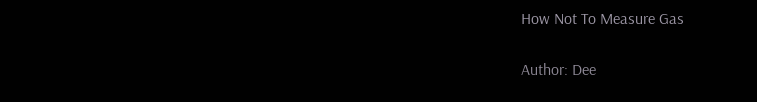How Not To Measure Gas

Author: Dee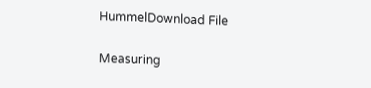HummelDownload File

Measuring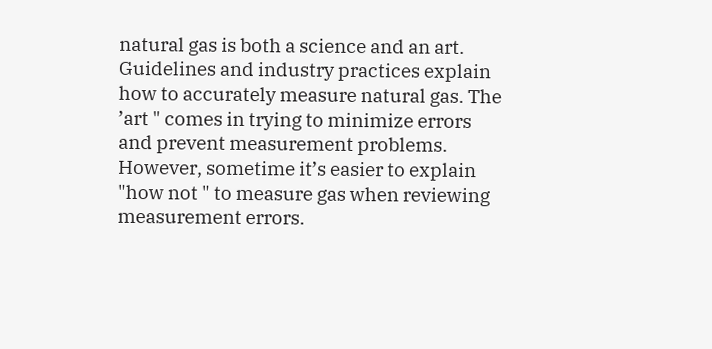natural gas is both a science and an art. Guidelines and industry practices explain how to accurately measure natural gas. The ’art " comes in trying to minimize errors and prevent measurement problems. However, sometime it’s easier to explain "how not " to measure gas when reviewing measurement errors.